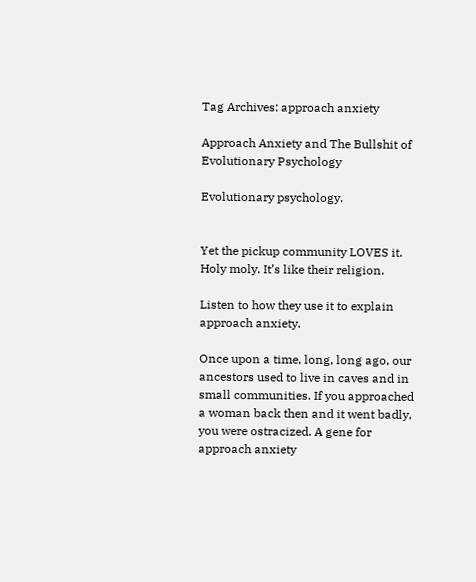Tag Archives: approach anxiety

Approach Anxiety and The Bullshit of Evolutionary Psychology

Evolutionary psychology.


Yet the pickup community LOVES it. Holy moly. It’s like their religion.

Listen to how they use it to explain approach anxiety.

Once upon a time, long, long ago, our ancestors used to live in caves and in small communities. If you approached a woman back then and it went badly, you were ostracized. A gene for approach anxiety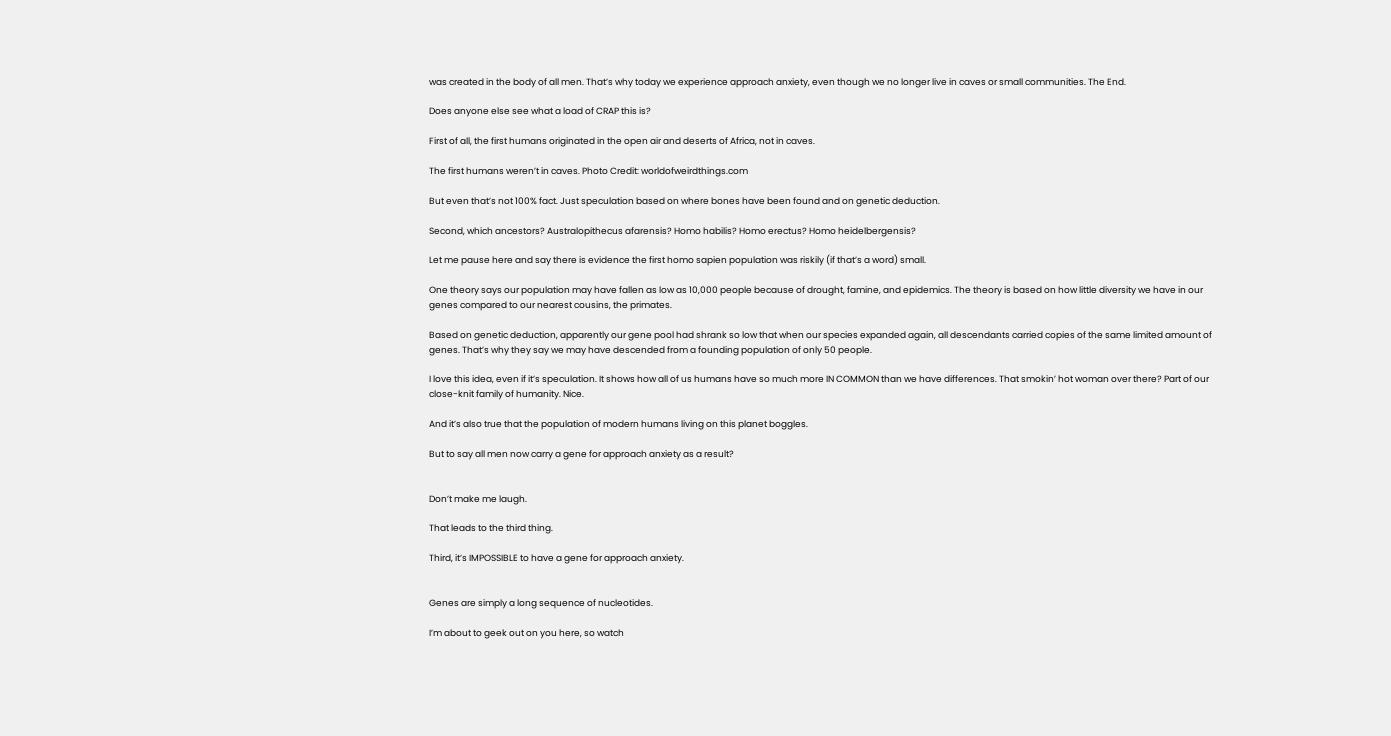was created in the body of all men. That’s why today we experience approach anxiety, even though we no longer live in caves or small communities. The End.

Does anyone else see what a load of CRAP this is?

First of all, the first humans originated in the open air and deserts of Africa, not in caves.

The first humans weren’t in caves. Photo Credit: worldofweirdthings.com

But even that’s not 100% fact. Just speculation based on where bones have been found and on genetic deduction.

Second, which ancestors? Australopithecus afarensis? Homo habilis? Homo erectus? Homo heidelbergensis?

Let me pause here and say there is evidence the first homo sapien population was riskily (if that’s a word) small.

One theory says our population may have fallen as low as 10,000 people because of drought, famine, and epidemics. The theory is based on how little diversity we have in our genes compared to our nearest cousins, the primates.

Based on genetic deduction, apparently our gene pool had shrank so low that when our species expanded again, all descendants carried copies of the same limited amount of genes. That’s why they say we may have descended from a founding population of only 50 people.

I love this idea, even if it’s speculation. It shows how all of us humans have so much more IN COMMON than we have differences. That smokin’ hot woman over there? Part of our close-knit family of humanity. Nice.

And it’s also true that the population of modern humans living on this planet boggles.

But to say all men now carry a gene for approach anxiety as a result?


Don’t make me laugh.

That leads to the third thing.

Third, it’s IMPOSSIBLE to have a gene for approach anxiety.


Genes are simply a long sequence of nucleotides.

I’m about to geek out on you here, so watch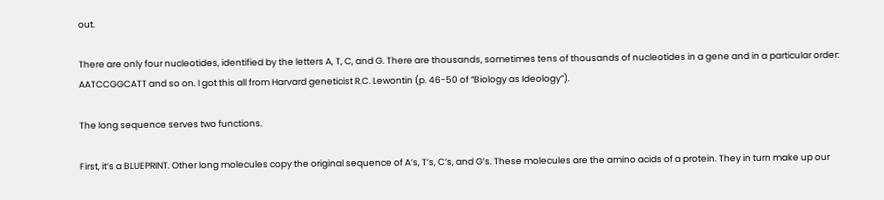out.

There are only four nucleotides, identified by the letters A, T, C, and G. There are thousands, sometimes tens of thousands of nucleotides in a gene and in a particular order: AATCCGGCATT and so on. I got this all from Harvard geneticist R.C. Lewontin (p. 46-50 of “Biology as Ideology”).

The long sequence serves two functions.

First, it’s a BLUEPRINT. Other long molecules copy the original sequence of A’s, T’s, C’s, and G’s. These molecules are the amino acids of a protein. They in turn make up our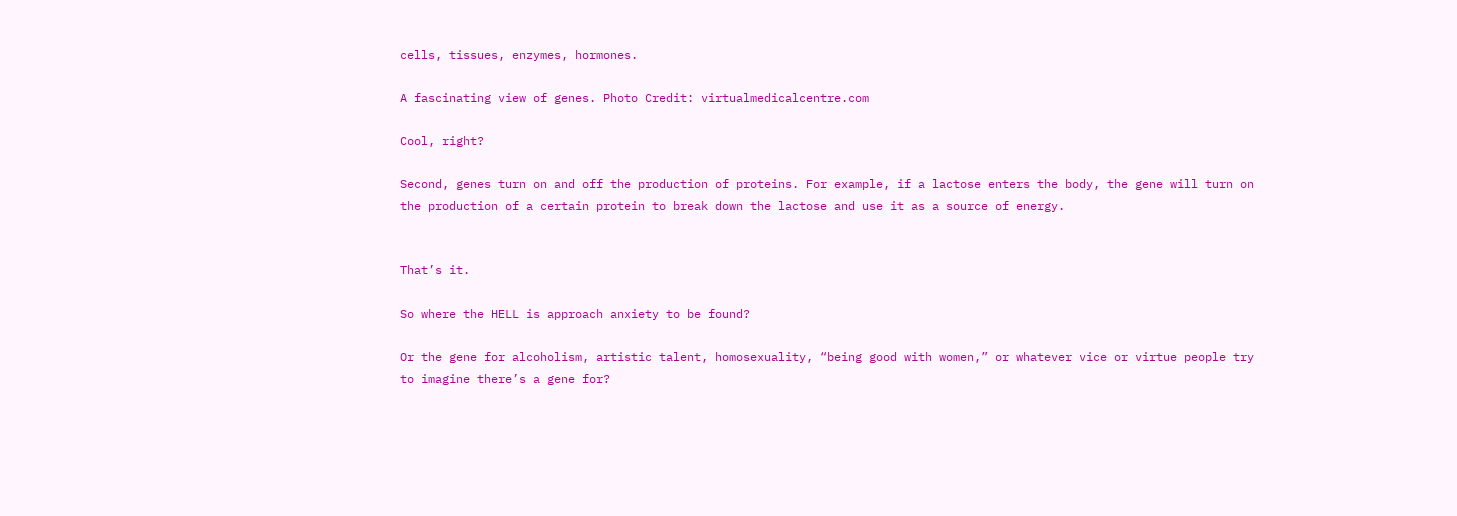cells, tissues, enzymes, hormones.

A fascinating view of genes. Photo Credit: virtualmedicalcentre.com

Cool, right?

Second, genes turn on and off the production of proteins. For example, if a lactose enters the body, the gene will turn on the production of a certain protein to break down the lactose and use it as a source of energy.


That’s it.

So where the HELL is approach anxiety to be found?

Or the gene for alcoholism, artistic talent, homosexuality, “being good with women,” or whatever vice or virtue people try to imagine there’s a gene for?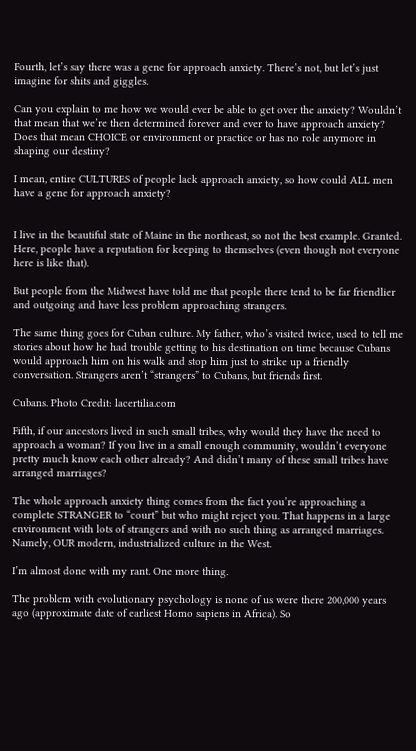Fourth, let’s say there was a gene for approach anxiety. There’s not, but let’s just imagine for shits and giggles.

Can you explain to me how we would ever be able to get over the anxiety? Wouldn’t that mean that we’re then determined forever and ever to have approach anxiety? Does that mean CHOICE or environment or practice or has no role anymore in shaping our destiny?

I mean, entire CULTURES of people lack approach anxiety, so how could ALL men have a gene for approach anxiety?


I live in the beautiful state of Maine in the northeast, so not the best example. Granted. Here, people have a reputation for keeping to themselves (even though not everyone here is like that).

But people from the Midwest have told me that people there tend to be far friendlier and outgoing and have less problem approaching strangers.

The same thing goes for Cuban culture. My father, who’s visited twice, used to tell me stories about how he had trouble getting to his destination on time because Cubans would approach him on his walk and stop him just to strike up a friendly conversation. Strangers aren’t “strangers” to Cubans, but friends first.

Cubans. Photo Credit: lacertilia.com

Fifth, if our ancestors lived in such small tribes, why would they have the need to approach a woman? If you live in a small enough community, wouldn’t everyone pretty much know each other already? And didn’t many of these small tribes have arranged marriages?

The whole approach anxiety thing comes from the fact you’re approaching a complete STRANGER to “court” but who might reject you. That happens in a large environment with lots of strangers and with no such thing as arranged marriages. Namely, OUR modern, industrialized culture in the West.

I’m almost done with my rant. One more thing.

The problem with evolutionary psychology is none of us were there 200,000 years ago (approximate date of earliest Homo sapiens in Africa). So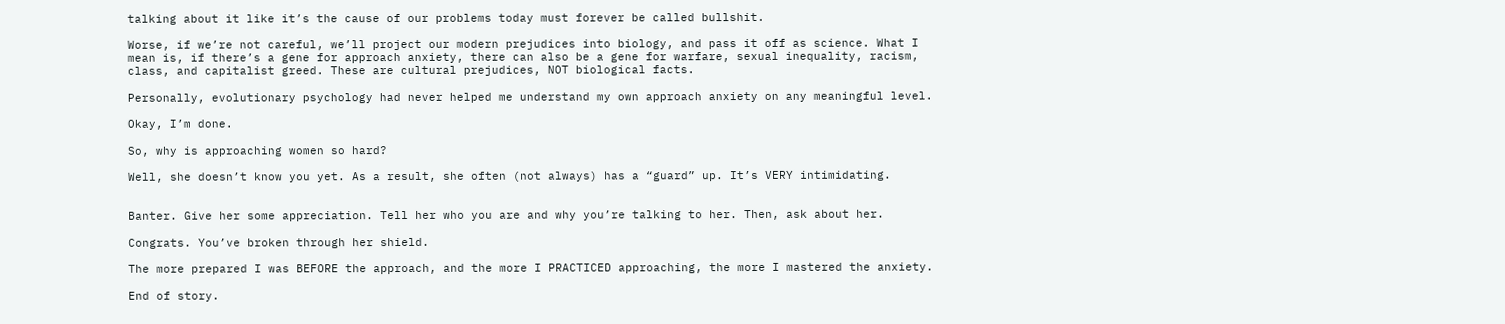talking about it like it’s the cause of our problems today must forever be called bullshit.

Worse, if we’re not careful, we’ll project our modern prejudices into biology, and pass it off as science. What I mean is, if there’s a gene for approach anxiety, there can also be a gene for warfare, sexual inequality, racism, class, and capitalist greed. These are cultural prejudices, NOT biological facts.

Personally, evolutionary psychology had never helped me understand my own approach anxiety on any meaningful level.

Okay, I’m done.

So, why is approaching women so hard?

Well, she doesn’t know you yet. As a result, she often (not always) has a “guard” up. It’s VERY intimidating.


Banter. Give her some appreciation. Tell her who you are and why you’re talking to her. Then, ask about her.

Congrats. You’ve broken through her shield.

The more prepared I was BEFORE the approach, and the more I PRACTICED approaching, the more I mastered the anxiety.

End of story.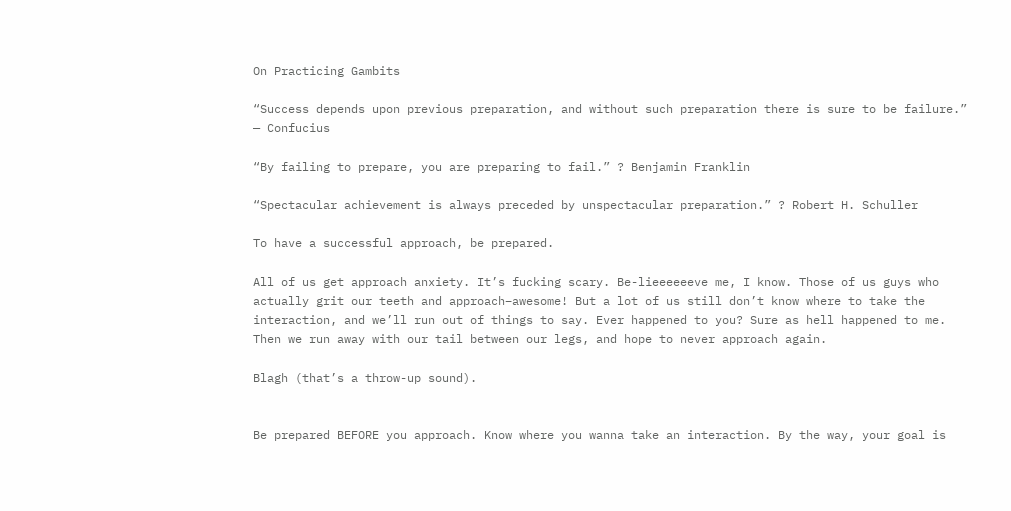On Practicing Gambits

“Success depends upon previous preparation, and without such preparation there is sure to be failure.” — Confucius

“By failing to prepare, you are preparing to fail.” ? Benjamin Franklin

“Spectacular achievement is always preceded by unspectacular preparation.” ? Robert H. Schuller

To have a successful approach, be prepared.

All of us get approach anxiety. It’s fucking scary. Be-lieeeeeeve me, I know. Those of us guys who actually grit our teeth and approach–awesome! But a lot of us still don’t know where to take the interaction, and we’ll run out of things to say. Ever happened to you? Sure as hell happened to me. Then we run away with our tail between our legs, and hope to never approach again.

Blagh (that’s a throw-up sound).


Be prepared BEFORE you approach. Know where you wanna take an interaction. By the way, your goal is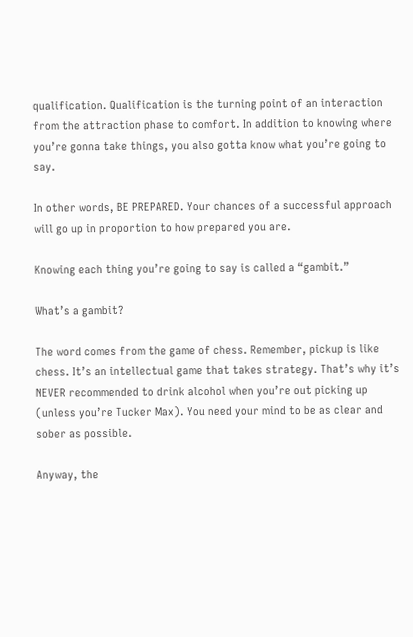qualification. Qualification is the turning point of an interaction from the attraction phase to comfort. In addition to knowing where you’re gonna take things, you also gotta know what you’re going to say.

In other words, BE PREPARED. Your chances of a successful approach will go up in proportion to how prepared you are.

Knowing each thing you’re going to say is called a “gambit.”

What’s a gambit?

The word comes from the game of chess. Remember, pickup is like chess. It’s an intellectual game that takes strategy. That’s why it’s NEVER recommended to drink alcohol when you’re out picking up (unless you’re Tucker Max). You need your mind to be as clear and sober as possible.

Anyway, the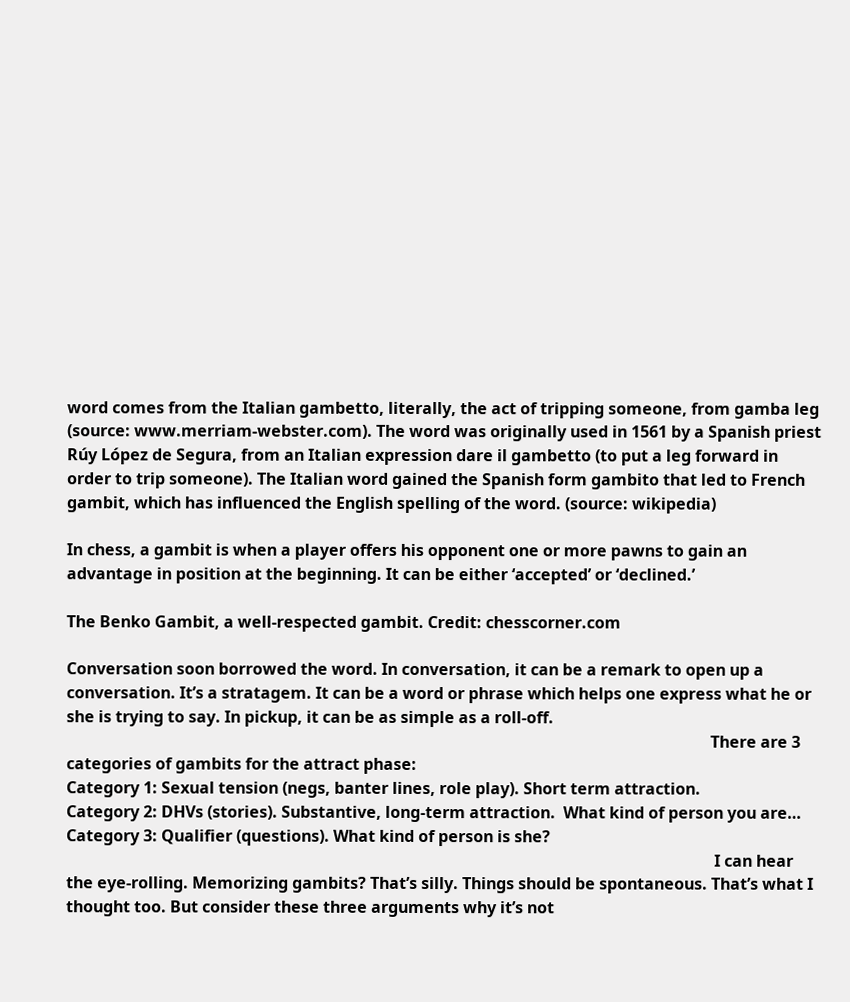word comes from the Italian gambetto, literally, the act of tripping someone, from gamba leg (source: www.merriam-webster.com). The word was originally used in 1561 by a Spanish priest Rúy López de Segura, from an Italian expression dare il gambetto (to put a leg forward in order to trip someone). The Italian word gained the Spanish form gambito that led to French gambit, which has influenced the English spelling of the word. (source: wikipedia)

In chess, a gambit is when a player offers his opponent one or more pawns to gain an advantage in position at the beginning. It can be either ‘accepted’ or ‘declined.’

The Benko Gambit, a well-respected gambit. Credit: chesscorner.com

Conversation soon borrowed the word. In conversation, it can be a remark to open up a conversation. It’s a stratagem. It can be a word or phrase which helps one express what he or she is trying to say. In pickup, it can be as simple as a roll-off.
                                                                                                                                                                 There are 3 categories of gambits for the attract phase:
Category 1: Sexual tension (negs, banter lines, role play). Short term attraction.
Category 2: DHVs (stories). Substantive, long-term attraction.  What kind of person you are…
Category 3: Qualifier (questions). What kind of person is she?
                                                                                                                                                                  I can hear the eye-rolling. Memorizing gambits? That’s silly. Things should be spontaneous. That’s what I thought too. But consider these three arguments why it’s not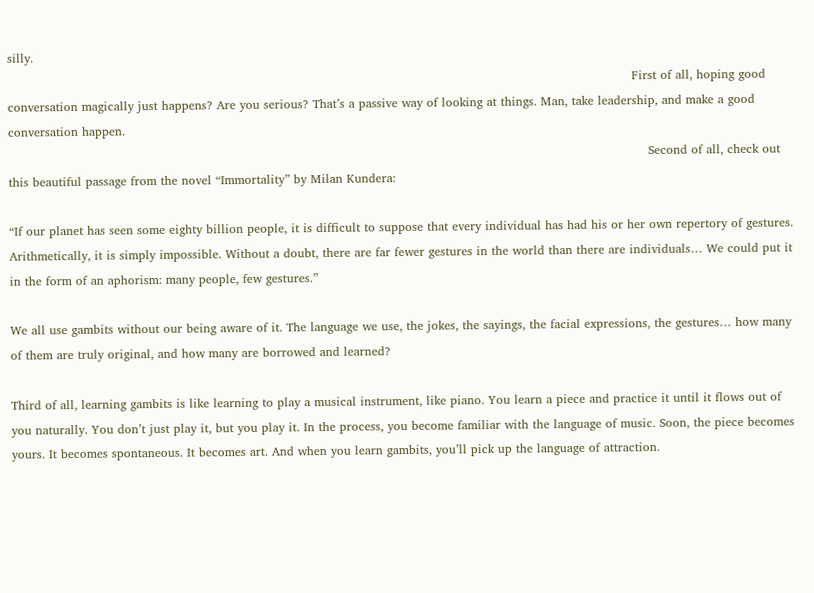silly.
                                                                                                                                                            First of all, hoping good conversation magically just happens? Are you serious? That’s a passive way of looking at things. Man, take leadership, and make a good conversation happen.
                                                                                                                                                                Second of all, check out this beautiful passage from the novel “Immortality” by Milan Kundera:

“If our planet has seen some eighty billion people, it is difficult to suppose that every individual has had his or her own repertory of gestures. Arithmetically, it is simply impossible. Without a doubt, there are far fewer gestures in the world than there are individuals… We could put it in the form of an aphorism: many people, few gestures.”

We all use gambits without our being aware of it. The language we use, the jokes, the sayings, the facial expressions, the gestures… how many of them are truly original, and how many are borrowed and learned?

Third of all, learning gambits is like learning to play a musical instrument, like piano. You learn a piece and practice it until it flows out of you naturally. You don’t just play it, but you play it. In the process, you become familiar with the language of music. Soon, the piece becomes yours. It becomes spontaneous. It becomes art. And when you learn gambits, you’ll pick up the language of attraction.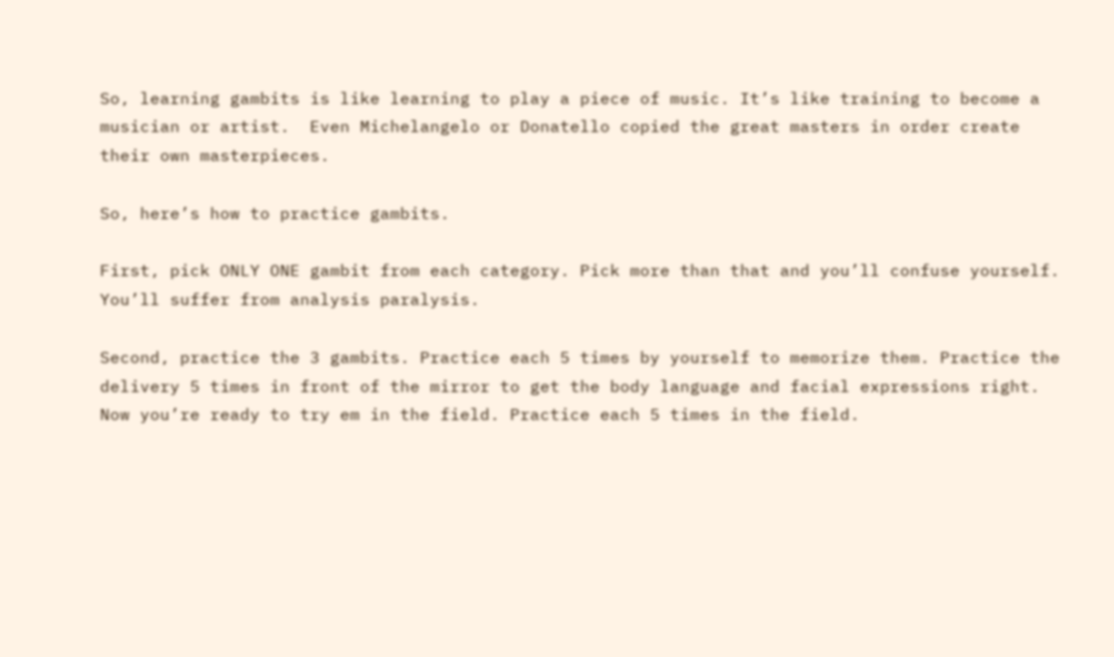So, learning gambits is like learning to play a piece of music. It’s like training to become a musician or artist.  Even Michelangelo or Donatello copied the great masters in order create their own masterpieces.

So, here’s how to practice gambits.

First, pick ONLY ONE gambit from each category. Pick more than that and you’ll confuse yourself. You’ll suffer from analysis paralysis.

Second, practice the 3 gambits. Practice each 5 times by yourself to memorize them. Practice the delivery 5 times in front of the mirror to get the body language and facial expressions right. Now you’re ready to try em in the field. Practice each 5 times in the field.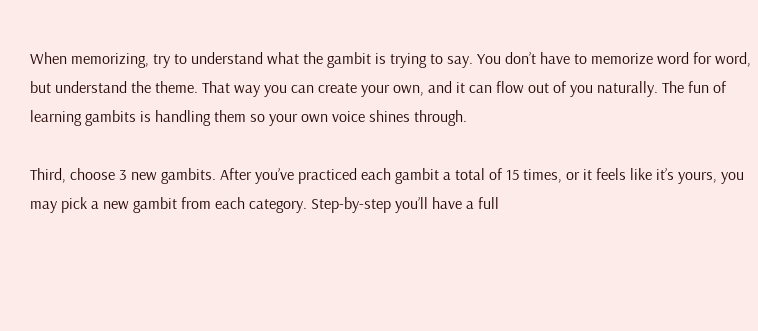When memorizing, try to understand what the gambit is trying to say. You don’t have to memorize word for word, but understand the theme. That way you can create your own, and it can flow out of you naturally. The fun of learning gambits is handling them so your own voice shines through.

Third, choose 3 new gambits. After you’ve practiced each gambit a total of 15 times, or it feels like it’s yours, you may pick a new gambit from each category. Step-by-step you’ll have a full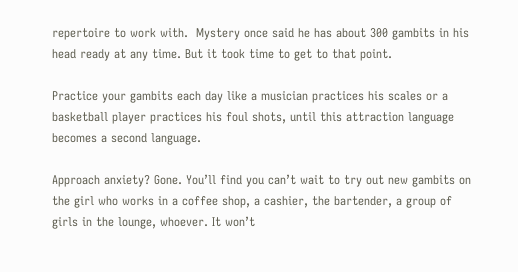repertoire to work with.  Mystery once said he has about 300 gambits in his head ready at any time. But it took time to get to that point.

Practice your gambits each day like a musician practices his scales or a basketball player practices his foul shots, until this attraction language becomes a second language.

Approach anxiety? Gone. You’ll find you can’t wait to try out new gambits on the girl who works in a coffee shop, a cashier, the bartender, a group of girls in the lounge, whoever. It won’t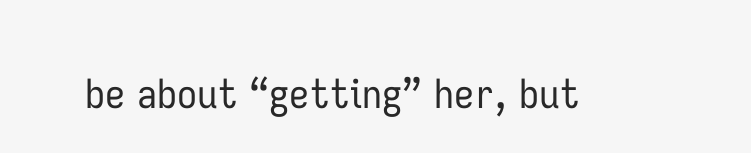be about “getting” her, but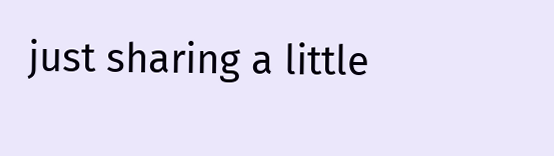just sharing a little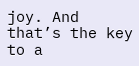joy. And that’s the key to a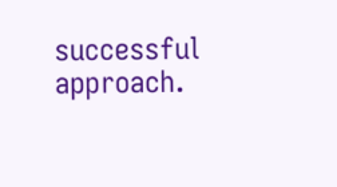successful approach.